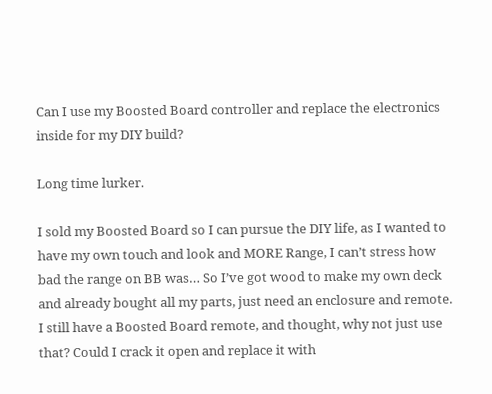Can I use my Boosted Board controller and replace the electronics inside for my DIY build?

Long time lurker.

I sold my Boosted Board so I can pursue the DIY life, as I wanted to have my own touch and look and MORE Range, I can’t stress how bad the range on BB was… So I’ve got wood to make my own deck and already bought all my parts, just need an enclosure and remote. I still have a Boosted Board remote, and thought, why not just use that? Could I crack it open and replace it with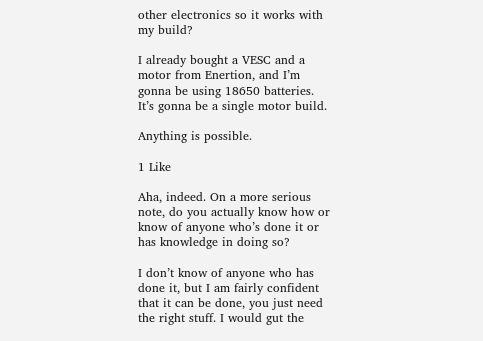other electronics so it works with my build?

I already bought a VESC and a motor from Enertion, and I’m gonna be using 18650 batteries. It’s gonna be a single motor build.

Anything is possible.

1 Like

Aha, indeed. On a more serious note, do you actually know how or know of anyone who’s done it or has knowledge in doing so?

I don’t know of anyone who has done it, but I am fairly confident that it can be done, you just need the right stuff. I would gut the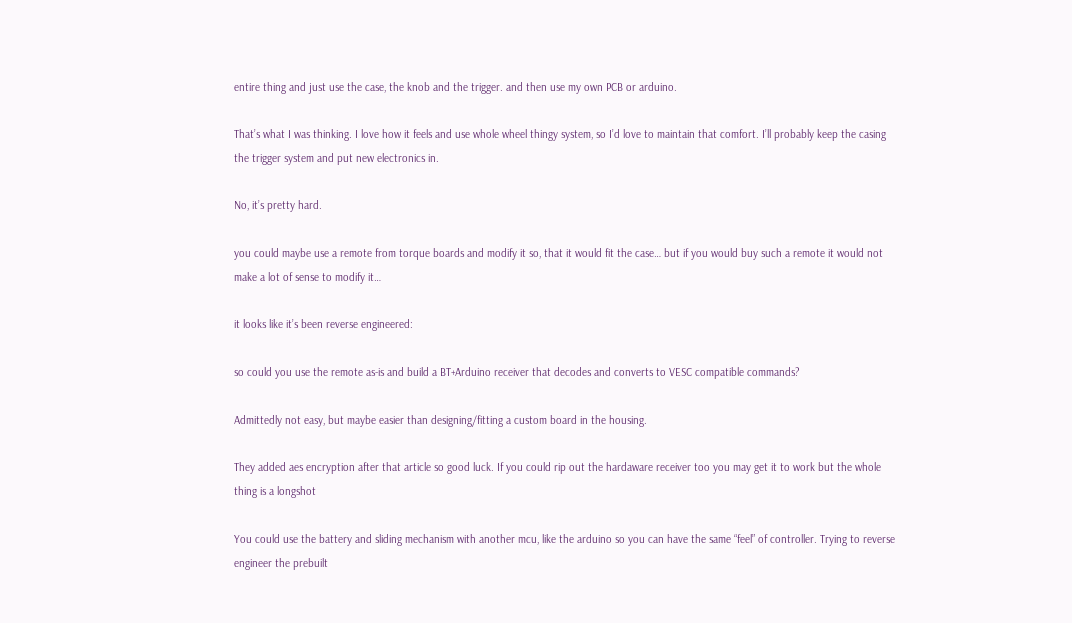entire thing and just use the case, the knob and the trigger. and then use my own PCB or arduino.

That’s what I was thinking. I love how it feels and use whole wheel thingy system, so I’d love to maintain that comfort. I’ll probably keep the casing the trigger system and put new electronics in.

No, it’s pretty hard.

you could maybe use a remote from torque boards and modify it so, that it would fit the case… but if you would buy such a remote it would not make a lot of sense to modify it…

it looks like it’s been reverse engineered:

so could you use the remote as-is and build a BT+Arduino receiver that decodes and converts to VESC compatible commands?

Admittedly not easy, but maybe easier than designing/fitting a custom board in the housing.

They added aes encryption after that article so good luck. If you could rip out the hardaware receiver too you may get it to work but the whole thing is a longshot

You could use the battery and sliding mechanism with another mcu, like the arduino so you can have the same “feel” of controller. Trying to reverse engineer the prebuilt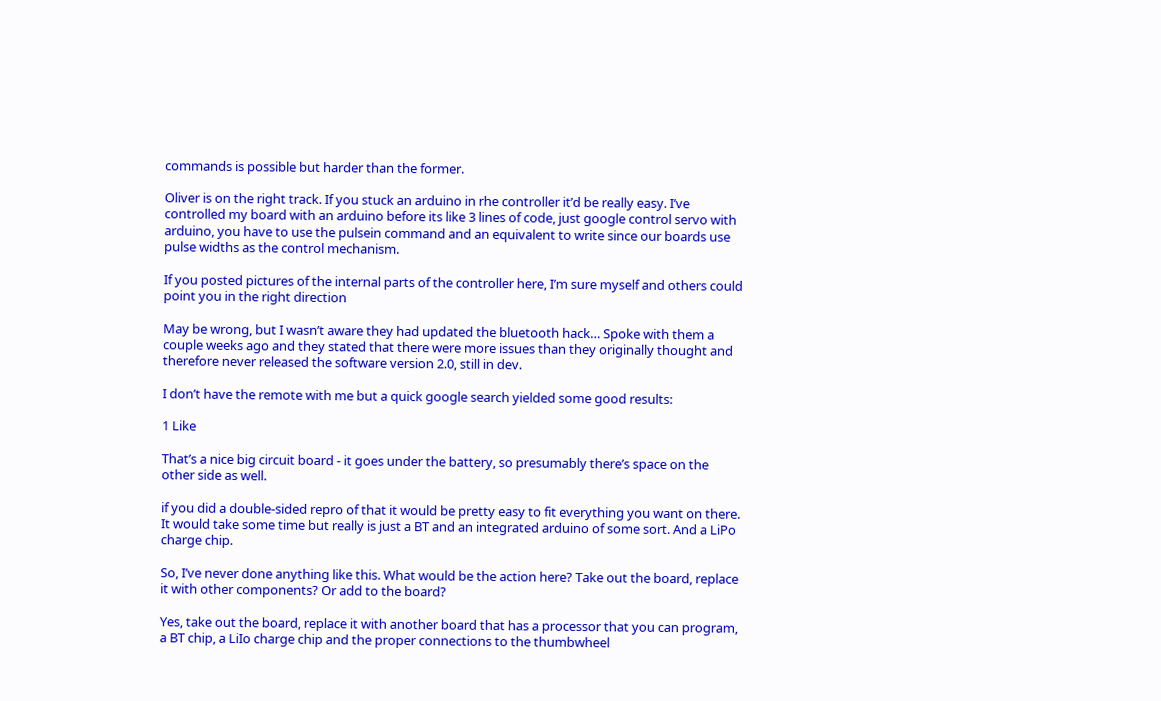commands is possible but harder than the former.

Oliver is on the right track. If you stuck an arduino in rhe controller it’d be really easy. I’ve controlled my board with an arduino before its like 3 lines of code, just google control servo with arduino, you have to use the pulsein command and an equivalent to write since our boards use pulse widths as the control mechanism.

If you posted pictures of the internal parts of the controller here, I’m sure myself and others could point you in the right direction

May be wrong, but I wasn’t aware they had updated the bluetooth hack… Spoke with them a couple weeks ago and they stated that there were more issues than they originally thought and therefore never released the software version 2.0, still in dev.

I don’t have the remote with me but a quick google search yielded some good results:

1 Like

That’s a nice big circuit board - it goes under the battery, so presumably there’s space on the other side as well.

if you did a double-sided repro of that it would be pretty easy to fit everything you want on there. It would take some time but really is just a BT and an integrated arduino of some sort. And a LiPo charge chip.

So, I’ve never done anything like this. What would be the action here? Take out the board, replace it with other components? Or add to the board?

Yes, take out the board, replace it with another board that has a processor that you can program, a BT chip, a LiIo charge chip and the proper connections to the thumbwheel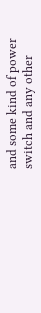and some kind of power switch and any other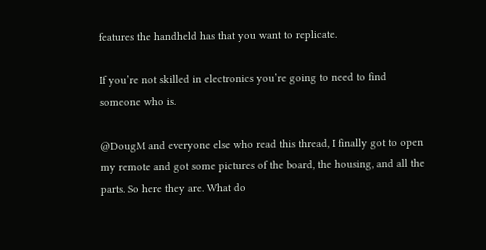features the handheld has that you want to replicate.

If you’re not skilled in electronics you’re going to need to find someone who is.

@DougM and everyone else who read this thread, I finally got to open my remote and got some pictures of the board, the housing, and all the parts. So here they are. What do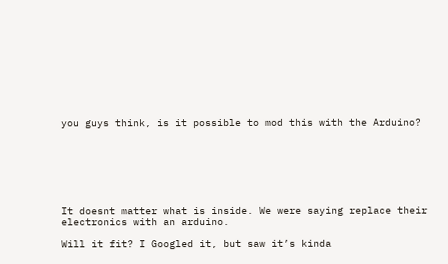you guys think, is it possible to mod this with the Arduino?







It doesnt matter what is inside. We were saying replace their electronics with an arduino.

Will it fit? I Googled it, but saw it’s kinda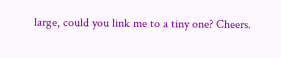large, could you link me to a tiny one? Cheers.